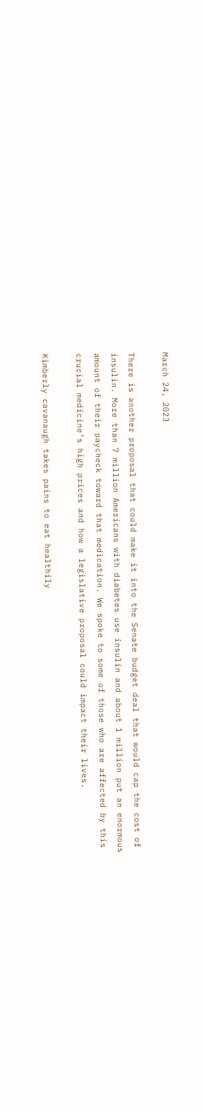March 24, 2023

There is another proposal that could make it into the Senate budget deal that would cap the cost of insulin. More than 7 million Americans with diabetes use insulin and about 1 million put an enormous amount of their paycheck toward that medication. We spoke to some of those who are affected by this crucial medicine’s high prices and how a legislative proposal could impact their lives.

Kimberly cavanaugh takes pains to eat healthily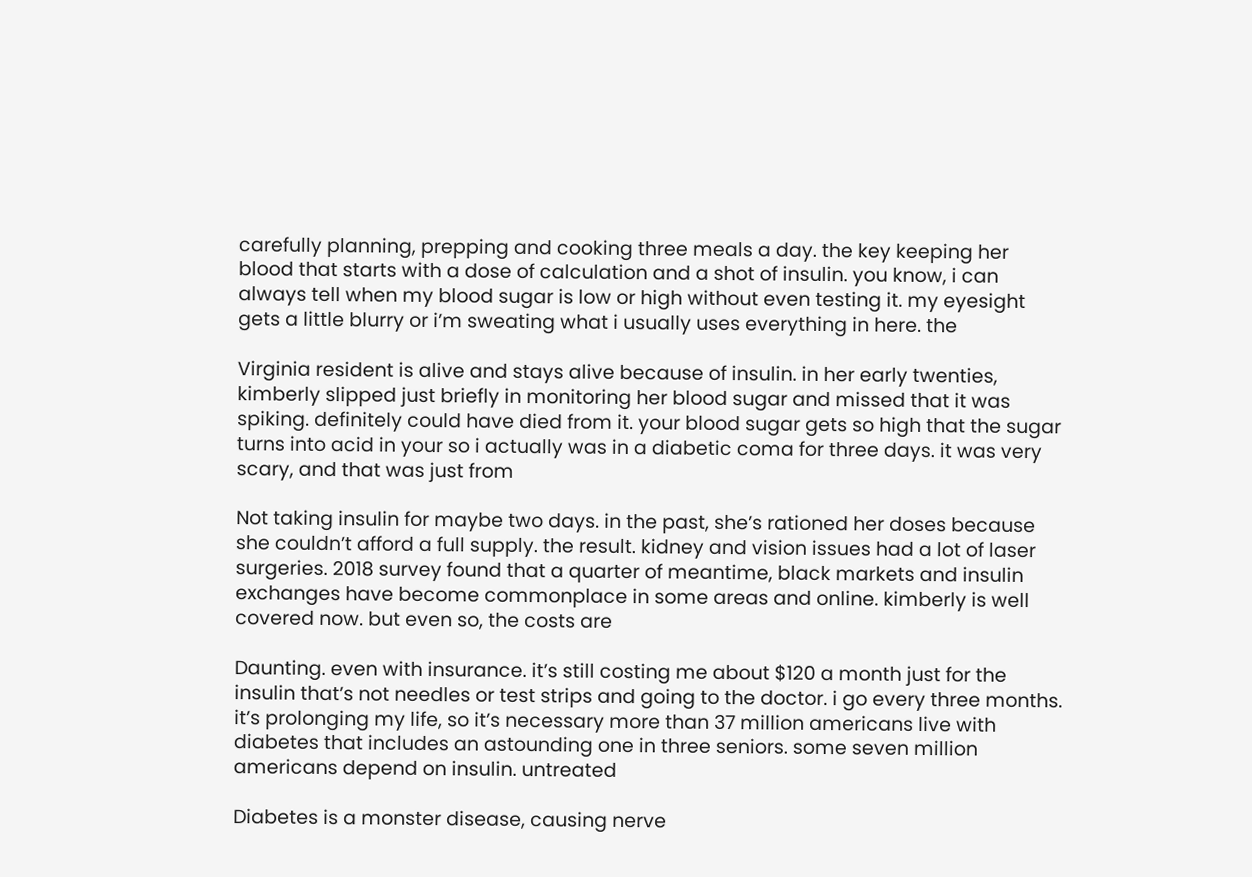carefully planning, prepping and cooking three meals a day. the key keeping her blood that starts with a dose of calculation and a shot of insulin. you know, i can always tell when my blood sugar is low or high without even testing it. my eyesight gets a little blurry or i’m sweating what i usually uses everything in here. the

Virginia resident is alive and stays alive because of insulin. in her early twenties, kimberly slipped just briefly in monitoring her blood sugar and missed that it was spiking. definitely could have died from it. your blood sugar gets so high that the sugar turns into acid in your so i actually was in a diabetic coma for three days. it was very scary, and that was just from

Not taking insulin for maybe two days. in the past, she’s rationed her doses because she couldn’t afford a full supply. the result. kidney and vision issues had a lot of laser surgeries. 2018 survey found that a quarter of meantime, black markets and insulin exchanges have become commonplace in some areas and online. kimberly is well covered now. but even so, the costs are

Daunting. even with insurance. it’s still costing me about $120 a month just for the insulin that’s not needles or test strips and going to the doctor. i go every three months. it’s prolonging my life, so it’s necessary more than 37 million americans live with diabetes that includes an astounding one in three seniors. some seven million americans depend on insulin. untreated

Diabetes is a monster disease, causing nerve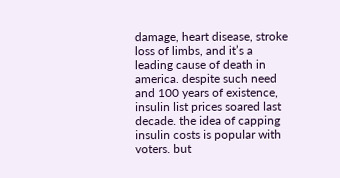damage, heart disease, stroke loss of limbs, and it’s a leading cause of death in america. despite such need and 100 years of existence, insulin list prices soared last decade. the idea of capping insulin costs is popular with voters. but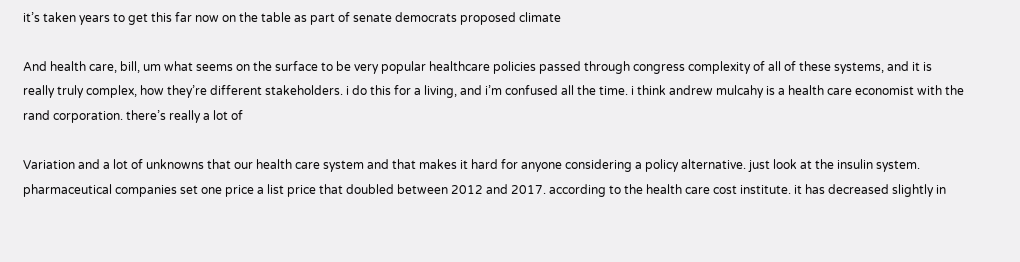it’s taken years to get this far now on the table as part of senate democrats proposed climate

And health care, bill, um what seems on the surface to be very popular healthcare policies passed through congress complexity of all of these systems, and it is really truly complex, how they’re different stakeholders. i do this for a living, and i’m confused all the time. i think andrew mulcahy is a health care economist with the rand corporation. there’s really a lot of

Variation and a lot of unknowns that our health care system and that makes it hard for anyone considering a policy alternative. just look at the insulin system. pharmaceutical companies set one price a list price that doubled between 2012 and 2017. according to the health care cost institute. it has decreased slightly in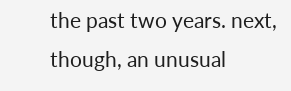the past two years. next, though, an unusual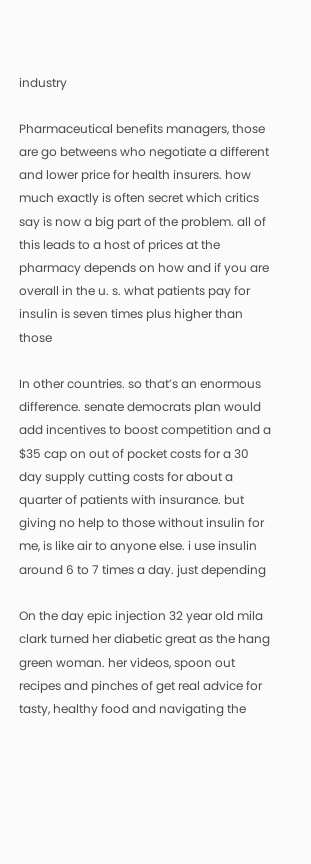industry

Pharmaceutical benefits managers, those are go betweens who negotiate a different and lower price for health insurers. how much exactly is often secret which critics say is now a big part of the problem. all of this leads to a host of prices at the pharmacy depends on how and if you are overall in the u. s. what patients pay for insulin is seven times plus higher than those

In other countries. so that’s an enormous difference. senate democrats plan would add incentives to boost competition and a $35 cap on out of pocket costs for a 30 day supply cutting costs for about a quarter of patients with insurance. but giving no help to those without insulin for me, is like air to anyone else. i use insulin around 6 to 7 times a day. just depending

On the day epic injection 32 year old mila clark turned her diabetic great as the hang green woman. her videos, spoon out recipes and pinches of get real advice for tasty, healthy food and navigating the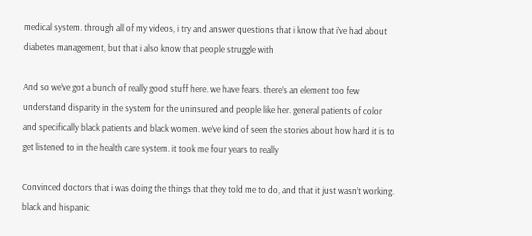medical system. through all of my videos, i try and answer questions that i know that i’ve had about diabetes management, but that i also know that people struggle with

And so we’ve got a bunch of really good stuff here. we have fears. there’s an element too few understand disparity in the system for the uninsured and people like her. general patients of color and specifically black patients and black women. we’ve kind of seen the stories about how hard it is to get listened to in the health care system. it took me four years to really

Convinced doctors that i was doing the things that they told me to do, and that it just wasn’t working. black and hispanic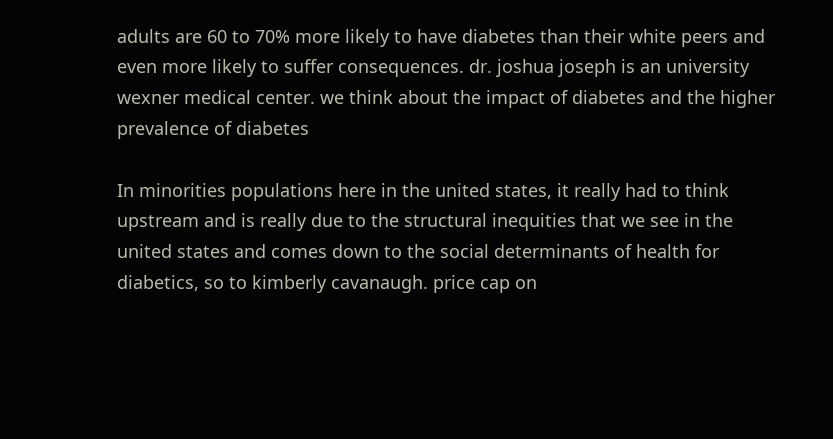adults are 60 to 70% more likely to have diabetes than their white peers and even more likely to suffer consequences. dr. joshua joseph is an university wexner medical center. we think about the impact of diabetes and the higher prevalence of diabetes

In minorities populations here in the united states, it really had to think upstream and is really due to the structural inequities that we see in the united states and comes down to the social determinants of health for diabetics, so to kimberly cavanaugh. price cap on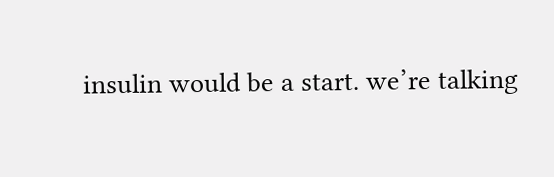insulin would be a start. we’re talking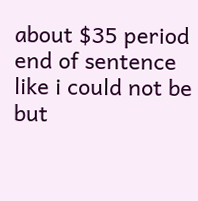about $35 period end of sentence like i could not be but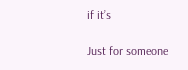if it’s

Just for someone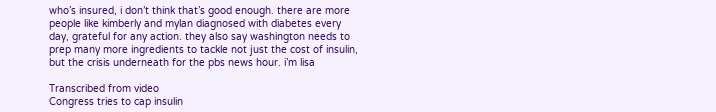who’s insured, i don’t think that’s good enough. there are more people like kimberly and mylan diagnosed with diabetes every day, grateful for any action. they also say washington needs to prep many more ingredients to tackle not just the cost of insulin, but the crisis underneath for the pbs news hour. i’m lisa

Transcribed from video
Congress tries to cap insulin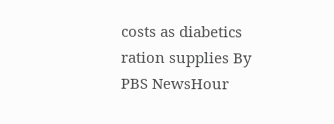costs as diabetics ration supplies By PBS NewsHour